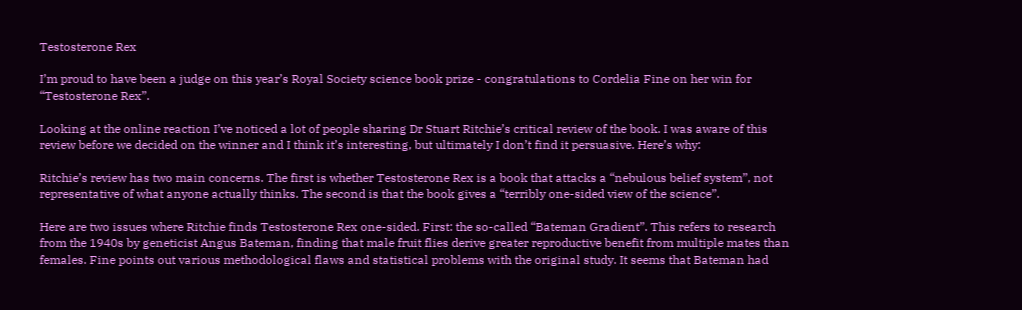Testosterone Rex

I’m proud to have been a judge on this year’s Royal Society science book prize - congratulations to Cordelia Fine on her win for “Testosterone Rex”.

Looking at the online reaction I’ve noticed a lot of people sharing Dr Stuart Ritchie’s critical review of the book. I was aware of this review before we decided on the winner and I think it’s interesting, but ultimately I don’t find it persuasive. Here’s why:

Ritchie’s review has two main concerns. The first is whether Testosterone Rex is a book that attacks a “nebulous belief system”, not representative of what anyone actually thinks. The second is that the book gives a “terribly one-sided view of the science”.

Here are two issues where Ritchie finds Testosterone Rex one-sided. First: the so-called “Bateman Gradient”. This refers to research from the 1940s by geneticist Angus Bateman, finding that male fruit flies derive greater reproductive benefit from multiple mates than females. Fine points out various methodological flaws and statistical problems with the original study. It seems that Bateman had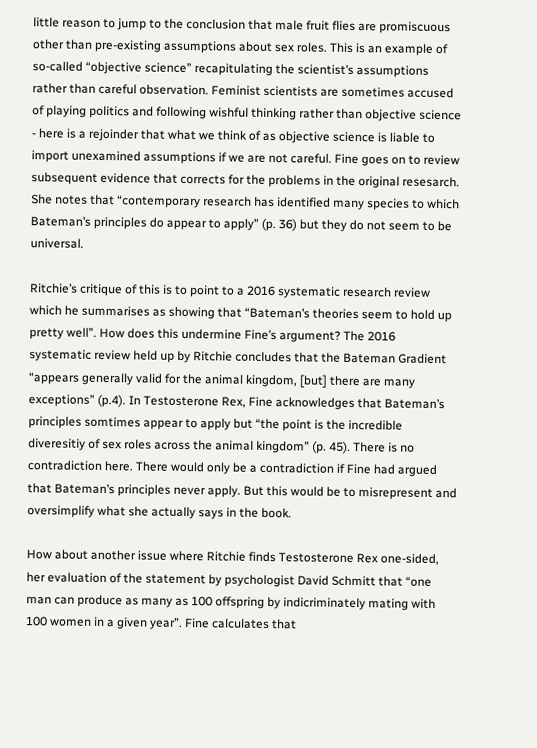little reason to jump to the conclusion that male fruit flies are promiscuous other than pre-existing assumptions about sex roles. This is an example of so-called “objective science” recapitulating the scientist’s assumptions rather than careful observation. Feminist scientists are sometimes accused of playing politics and following wishful thinking rather than objective science - here is a rejoinder that what we think of as objective science is liable to import unexamined assumptions if we are not careful. Fine goes on to review subsequent evidence that corrects for the problems in the original resesarch. She notes that “contemporary research has identified many species to which Bateman’s principles do appear to apply” (p. 36) but they do not seem to be universal.

Ritchie’s critique of this is to point to a 2016 systematic research review which he summarises as showing that “Bateman’s theories seem to hold up pretty well”. How does this undermine Fine’s argument? The 2016 systematic review held up by Ritchie concludes that the Bateman Gradient “appears generally valid for the animal kingdom, [but] there are many exceptions” (p.4). In Testosterone Rex, Fine acknowledges that Bateman’s principles somtimes appear to apply but “the point is the incredible diveresitiy of sex roles across the animal kingdom” (p. 45). There is no contradiction here. There would only be a contradiction if Fine had argued that Bateman’s principles never apply. But this would be to misrepresent and oversimplify what she actually says in the book.

How about another issue where Ritchie finds Testosterone Rex one-sided, her evaluation of the statement by psychologist David Schmitt that “one man can produce as many as 100 offspring by indicriminately mating with 100 women in a given year”. Fine calculates that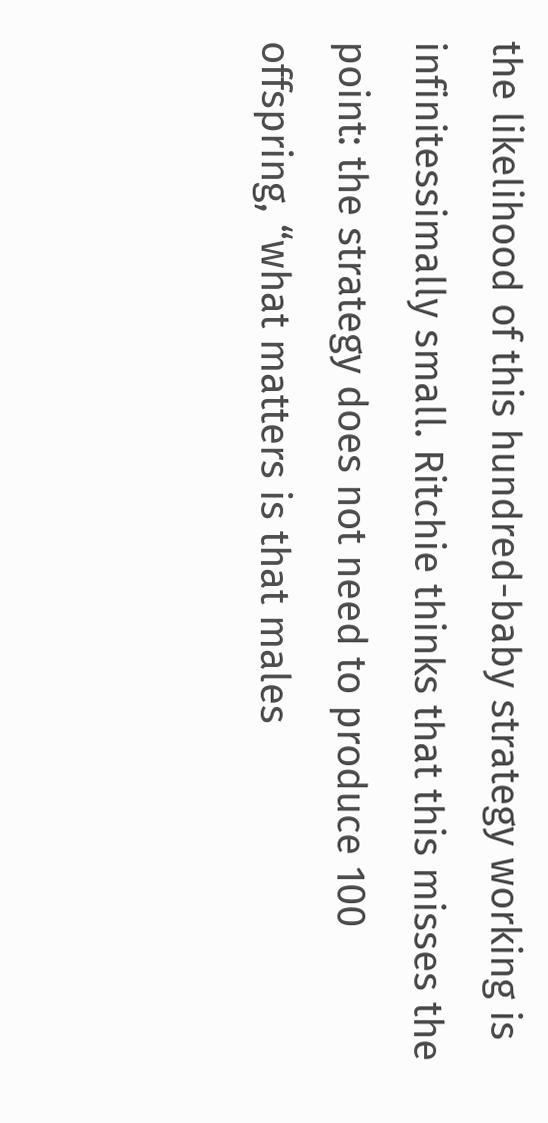the likelihood of this hundred-baby strategy working is infinitessimally small. Ritchie thinks that this misses the point: the strategy does not need to produce 100 offspring, “what matters is that males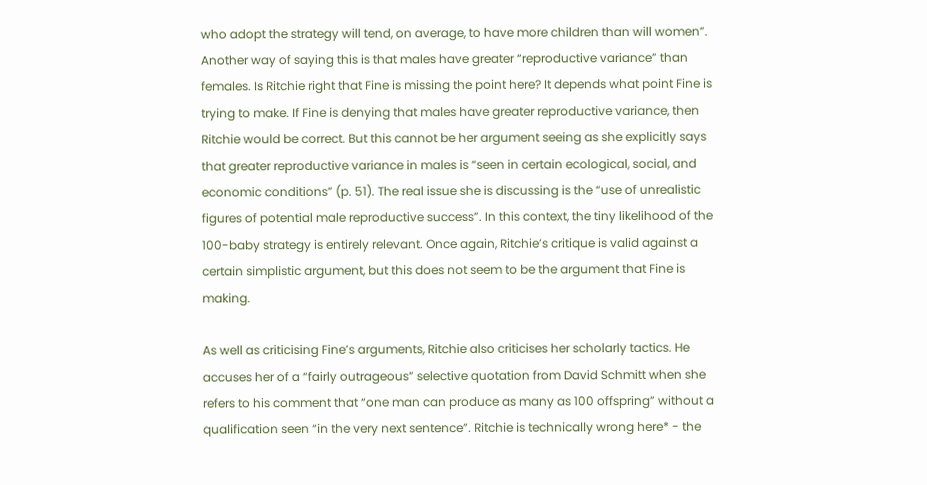who adopt the strategy will tend, on average, to have more children than will women”. Another way of saying this is that males have greater “reproductive variance” than females. Is Ritchie right that Fine is missing the point here? It depends what point Fine is trying to make. If Fine is denying that males have greater reproductive variance, then Ritchie would be correct. But this cannot be her argument seeing as she explicitly says that greater reproductive variance in males is “seen in certain ecological, social, and economic conditions” (p. 51). The real issue she is discussing is the “use of unrealistic figures of potential male reproductive success”. In this context, the tiny likelihood of the 100-baby strategy is entirely relevant. Once again, Ritchie’s critique is valid against a certain simplistic argument, but this does not seem to be the argument that Fine is making.

As well as criticising Fine’s arguments, Ritchie also criticises her scholarly tactics. He accuses her of a “fairly outrageous” selective quotation from David Schmitt when she refers to his comment that “one man can produce as many as 100 offspring” without a qualification seen “in the very next sentence”. Ritchie is technically wrong here* - the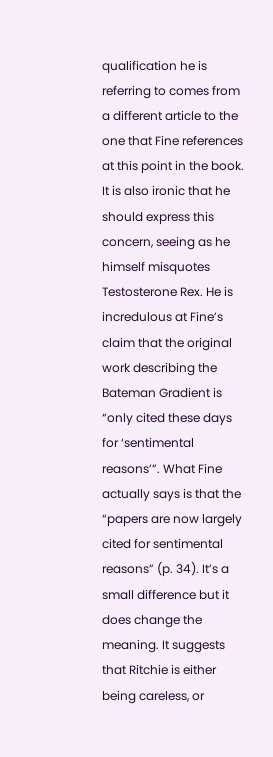qualification he is referring to comes from a different article to the one that Fine references at this point in the book. It is also ironic that he should express this concern, seeing as he himself misquotes Testosterone Rex. He is incredulous at Fine’s claim that the original work describing the Bateman Gradient is “only cited these days for ‘sentimental reasons’”. What Fine actually says is that the “papers are now largely cited for sentimental reasons” (p. 34). It’s a small difference but it does change the meaning. It suggests that Ritchie is either being careless, or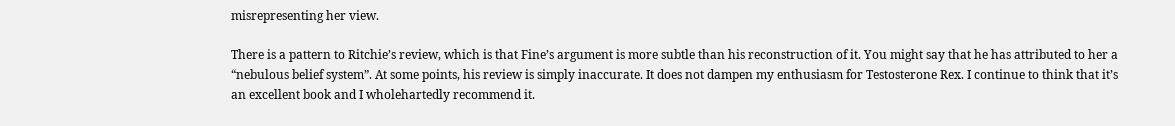misrepresenting her view.

There is a pattern to Ritchie’s review, which is that Fine’s argument is more subtle than his reconstruction of it. You might say that he has attributed to her a “nebulous belief system”. At some points, his review is simply inaccurate. It does not dampen my enthusiasm for Testosterone Rex. I continue to think that it’s an excellent book and I wholehartedly recommend it.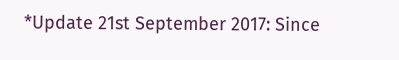*Update 21st September 2017: Since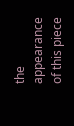the appearance of this piece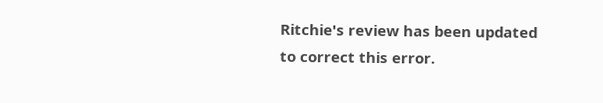Ritchie's review has been updated to correct this error.